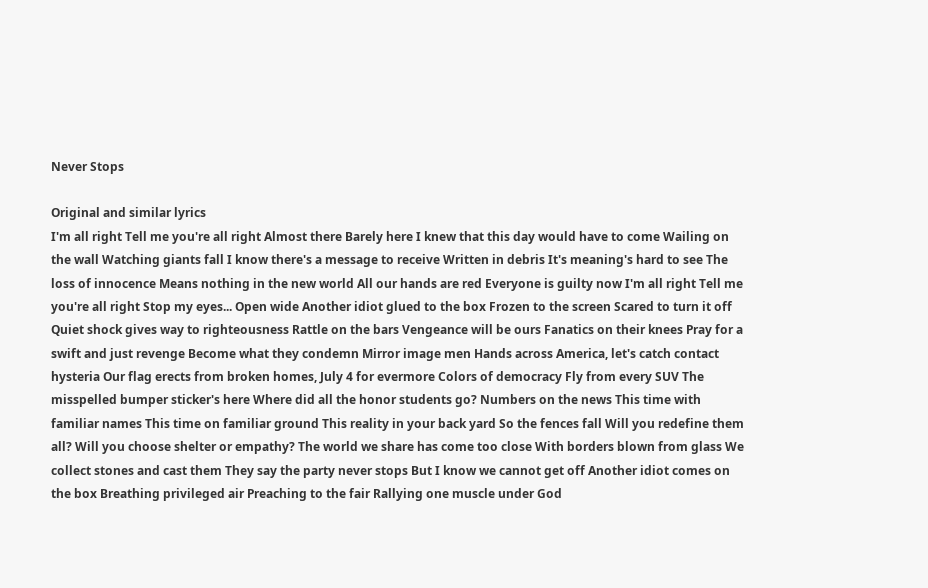Never Stops

Original and similar lyrics
I'm all right Tell me you're all right Almost there Barely here I knew that this day would have to come Wailing on the wall Watching giants fall I know there's a message to receive Written in debris It's meaning's hard to see The loss of innocence Means nothing in the new world All our hands are red Everyone is guilty now I'm all right Tell me you're all right Stop my eyes... Open wide Another idiot glued to the box Frozen to the screen Scared to turn it off Quiet shock gives way to righteousness Rattle on the bars Vengeance will be ours Fanatics on their knees Pray for a swift and just revenge Become what they condemn Mirror image men Hands across America, let's catch contact hysteria Our flag erects from broken homes, July 4 for evermore Colors of democracy Fly from every SUV The misspelled bumper sticker's here Where did all the honor students go? Numbers on the news This time with familiar names This time on familiar ground This reality in your back yard So the fences fall Will you redefine them all? Will you choose shelter or empathy? The world we share has come too close With borders blown from glass We collect stones and cast them They say the party never stops But I know we cannot get off Another idiot comes on the box Breathing privileged air Preaching to the fair Rallying one muscle under God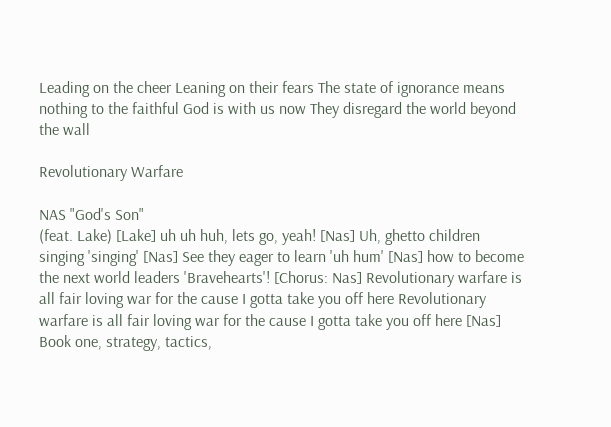Leading on the cheer Leaning on their fears The state of ignorance means nothing to the faithful God is with us now They disregard the world beyond the wall

Revolutionary Warfare

NAS "God's Son"
(feat. Lake) [Lake] uh uh huh, lets go, yeah! [Nas] Uh, ghetto children singing 'singing' [Nas] See they eager to learn 'uh hum' [Nas] how to become the next world leaders 'Bravehearts'! [Chorus: Nas] Revolutionary warfare is all fair loving war for the cause I gotta take you off here Revolutionary warfare is all fair loving war for the cause I gotta take you off here [Nas] Book one, strategy, tactics,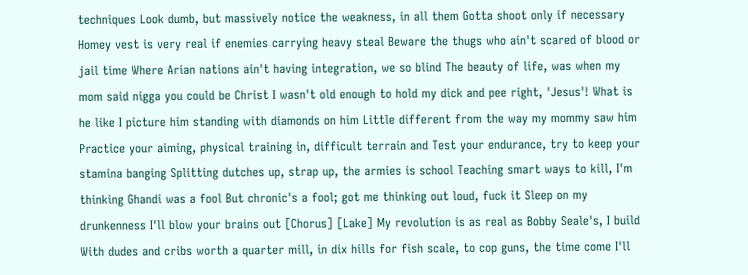techniques Look dumb, but massively notice the weakness, in all them Gotta shoot only if necessary Homey vest is very real if enemies carrying heavy steal Beware the thugs who ain't scared of blood or jail time Where Arian nations ain't having integration, we so blind The beauty of life, was when my mom said nigga you could be Christ I wasn't old enough to hold my dick and pee right, 'Jesus'! What is he like I picture him standing with diamonds on him Little different from the way my mommy saw him Practice your aiming, physical training in, difficult terrain and Test your endurance, try to keep your stamina banging Splitting dutches up, strap up, the armies is school Teaching smart ways to kill, I'm thinking Ghandi was a fool But chronic's a fool; got me thinking out loud, fuck it Sleep on my drunkenness I'll blow your brains out [Chorus] [Lake] My revolution is as real as Bobby Seale's, I build With dudes and cribs worth a quarter mill, in dix hills for fish scale, to cop guns, the time come I'll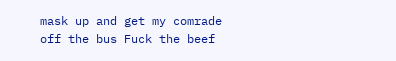mask up and get my comrade off the bus Fuck the beef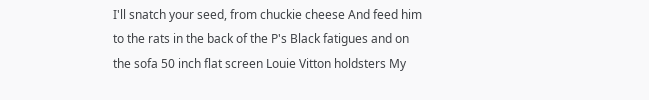I'll snatch your seed, from chuckie cheese And feed him to the rats in the back of the P's Black fatigues and on the sofa 50 inch flat screen Louie Vitton holdsters My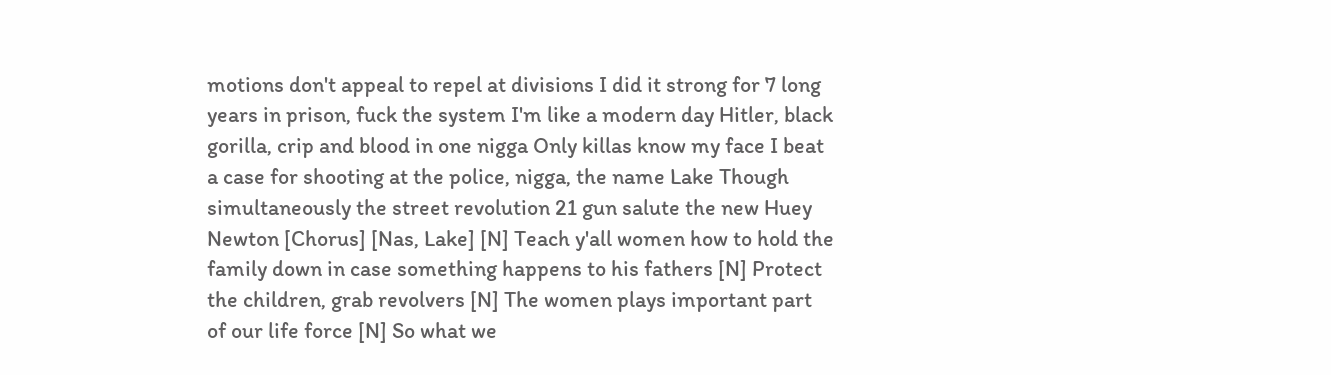motions don't appeal to repel at divisions I did it strong for 7 long years in prison, fuck the system I'm like a modern day Hitler, black gorilla, crip and blood in one nigga Only killas know my face I beat a case for shooting at the police, nigga, the name Lake Though simultaneously the street revolution 21 gun salute the new Huey Newton [Chorus] [Nas, Lake] [N] Teach y'all women how to hold the family down in case something happens to his fathers [N] Protect the children, grab revolvers [N] The women plays important part of our life force [N] So what we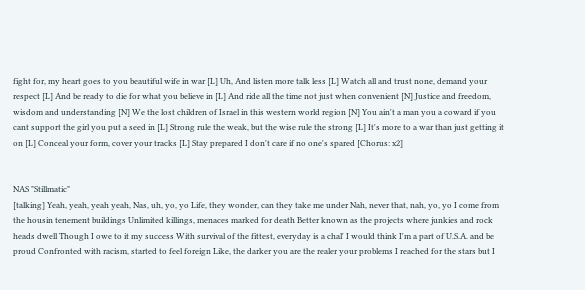fight for, my heart goes to you beautiful wife in war [L] Uh, And listen more talk less [L] Watch all and trust none, demand your respect [L] And be ready to die for what you believe in [L] And ride all the time not just when convenient [N] Justice and freedom, wisdom and understanding [N] We the lost children of Israel in this western world region [N] You ain't a man you a coward if you cant support the girl you put a seed in [L] Strong rule the weak, but the wise rule the strong [L] It's more to a war than just getting it on [L] Conceal your form, cover your tracks [L] Stay prepared I don't care if no one's spared [Chorus: x2]


NAS "Stillmatic"
[talking] Yeah, yeah, yeah yeah, Nas, uh, yo, yo Life, they wonder, can they take me under Nah, never that, nah, yo, yo I come from the housin tenement buildings Unlimited killings, menaces marked for death Better known as the projects where junkies and rock heads dwell Though I owe to it my success With survival of the fittest, everyday is a chal' I would think I'm a part of U.S.A. and be proud Confronted with racism, started to feel foreign Like, the darker you are the realer your problems I reached for the stars but I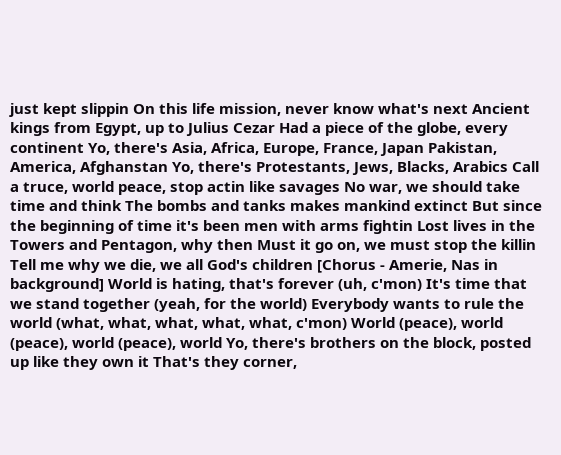just kept slippin On this life mission, never know what's next Ancient kings from Egypt, up to Julius Cezar Had a piece of the globe, every continent Yo, there's Asia, Africa, Europe, France, Japan Pakistan, America, Afghanstan Yo, there's Protestants, Jews, Blacks, Arabics Call a truce, world peace, stop actin like savages No war, we should take time and think The bombs and tanks makes mankind extinct But since the beginning of time it's been men with arms fightin Lost lives in the Towers and Pentagon, why then Must it go on, we must stop the killin Tell me why we die, we all God's children [Chorus - Amerie, Nas in background] World is hating, that's forever (uh, c'mon) It's time that we stand together (yeah, for the world) Everybody wants to rule the world (what, what, what, what, what, c'mon) World (peace), world (peace), world (peace), world Yo, there's brothers on the block, posted up like they own it That's they corner,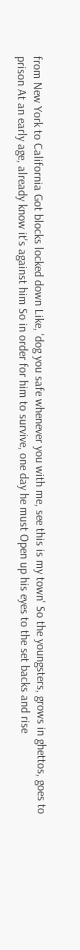from New York to California Got blocks locked down Like, 'dog you safe whenever you with me, see this is my town' So the youngsters, grows in ghettos, goes to prison At an early age, already know it's against him So in order for him to survive, one day he must Open up his eyes to the set backs and rise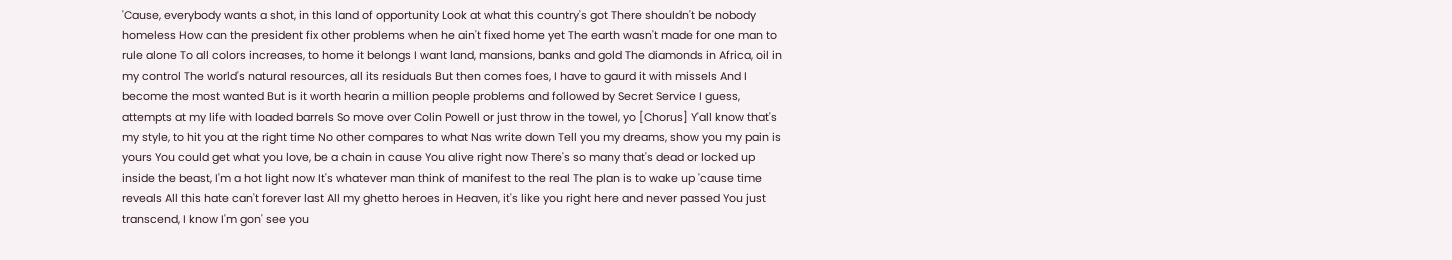'Cause, everybody wants a shot, in this land of opportunity Look at what this country's got There shouldn't be nobody homeless How can the president fix other problems when he ain't fixed home yet The earth wasn't made for one man to rule alone To all colors increases, to home it belongs I want land, mansions, banks and gold The diamonds in Africa, oil in my control The world's natural resources, all its residuals But then comes foes, I have to gaurd it with missels And I become the most wanted But is it worth hearin a million people problems and followed by Secret Service I guess, attempts at my life with loaded barrels So move over Colin Powell or just throw in the towel, yo [Chorus] Y'all know that's my style, to hit you at the right time No other compares to what Nas write down Tell you my dreams, show you my pain is yours You could get what you love, be a chain in cause You alive right now There's so many that's dead or locked up inside the beast, I'm a hot light now It's whatever man think of manifest to the real The plan is to wake up 'cause time reveals All this hate can't forever last All my ghetto heroes in Heaven, it's like you right here and never passed You just transcend, I know I'm gon' see you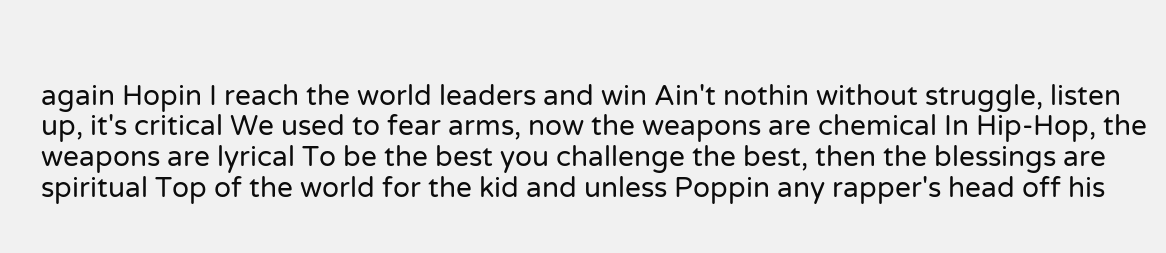again Hopin I reach the world leaders and win Ain't nothin without struggle, listen up, it's critical We used to fear arms, now the weapons are chemical In Hip-Hop, the weapons are lyrical To be the best you challenge the best, then the blessings are spiritual Top of the world for the kid and unless Poppin any rapper's head off his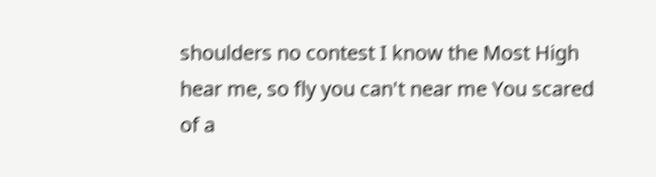shoulders no contest I know the Most High hear me, so fly you can't near me You scared of a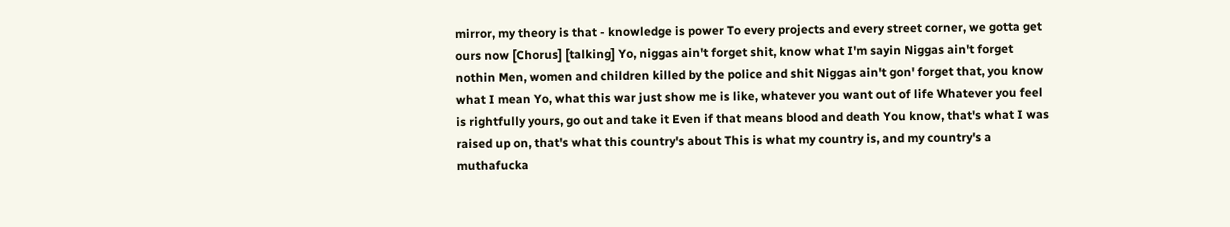mirror, my theory is that - knowledge is power To every projects and every street corner, we gotta get ours now [Chorus] [talking] Yo, niggas ain't forget shit, know what I'm sayin Niggas ain't forget nothin Men, women and children killed by the police and shit Niggas ain't gon' forget that, you know what I mean Yo, what this war just show me is like, whatever you want out of life Whatever you feel is rightfully yours, go out and take it Even if that means blood and death You know, that's what I was raised up on, that's what this country's about This is what my country is, and my country's a muthafucka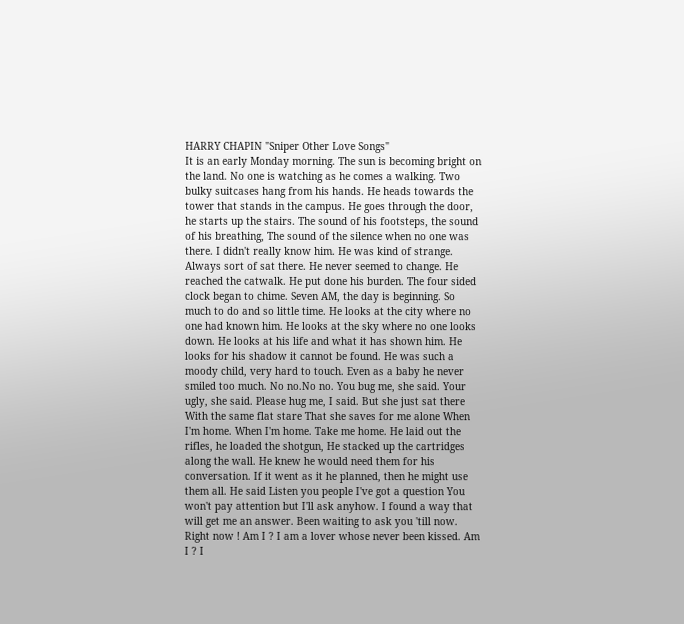HARRY CHAPIN "Sniper Other Love Songs"
It is an early Monday morning. The sun is becoming bright on the land. No one is watching as he comes a walking. Two bulky suitcases hang from his hands. He heads towards the tower that stands in the campus. He goes through the door, he starts up the stairs. The sound of his footsteps, the sound of his breathing, The sound of the silence when no one was there. I didn't really know him. He was kind of strange. Always sort of sat there. He never seemed to change. He reached the catwalk. He put done his burden. The four sided clock began to chime. Seven AM, the day is beginning. So much to do and so little time. He looks at the city where no one had known him. He looks at the sky where no one looks down. He looks at his life and what it has shown him. He looks for his shadow it cannot be found. He was such a moody child, very hard to touch. Even as a baby he never smiled too much. No no.No no. You bug me, she said. Your ugly, she said. Please hug me, I said. But she just sat there With the same flat stare That she saves for me alone When I'm home. When I'm home. Take me home. He laid out the rifles, he loaded the shotgun, He stacked up the cartridges along the wall. He knew he would need them for his conversation. If it went as it he planned, then he might use them all. He said Listen you people I've got a question You won't pay attention but I'll ask anyhow. I found a way that will get me an answer. Been waiting to ask you 'till now. Right now ! Am I ? I am a lover whose never been kissed. Am I ? I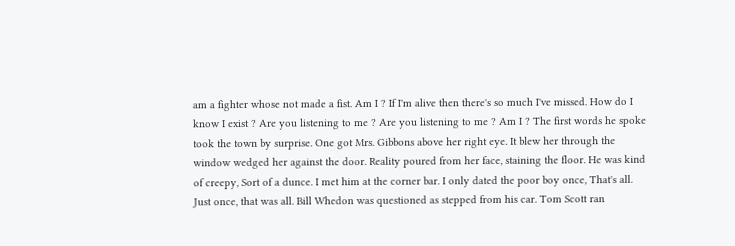am a fighter whose not made a fist. Am I ? If I'm alive then there's so much I've missed. How do I know I exist ? Are you listening to me ? Are you listening to me ? Am I ? The first words he spoke took the town by surprise. One got Mrs. Gibbons above her right eye. It blew her through the window wedged her against the door. Reality poured from her face, staining the floor. He was kind of creepy, Sort of a dunce. I met him at the corner bar. I only dated the poor boy once, That's all. Just once, that was all. Bill Whedon was questioned as stepped from his car. Tom Scott ran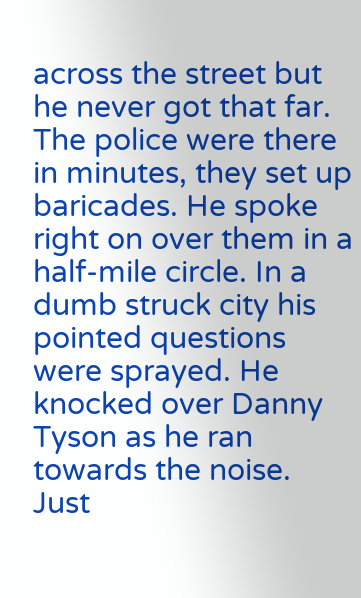across the street but he never got that far. The police were there in minutes, they set up baricades. He spoke right on over them in a half-mile circle. In a dumb struck city his pointed questions were sprayed. He knocked over Danny Tyson as he ran towards the noise. Just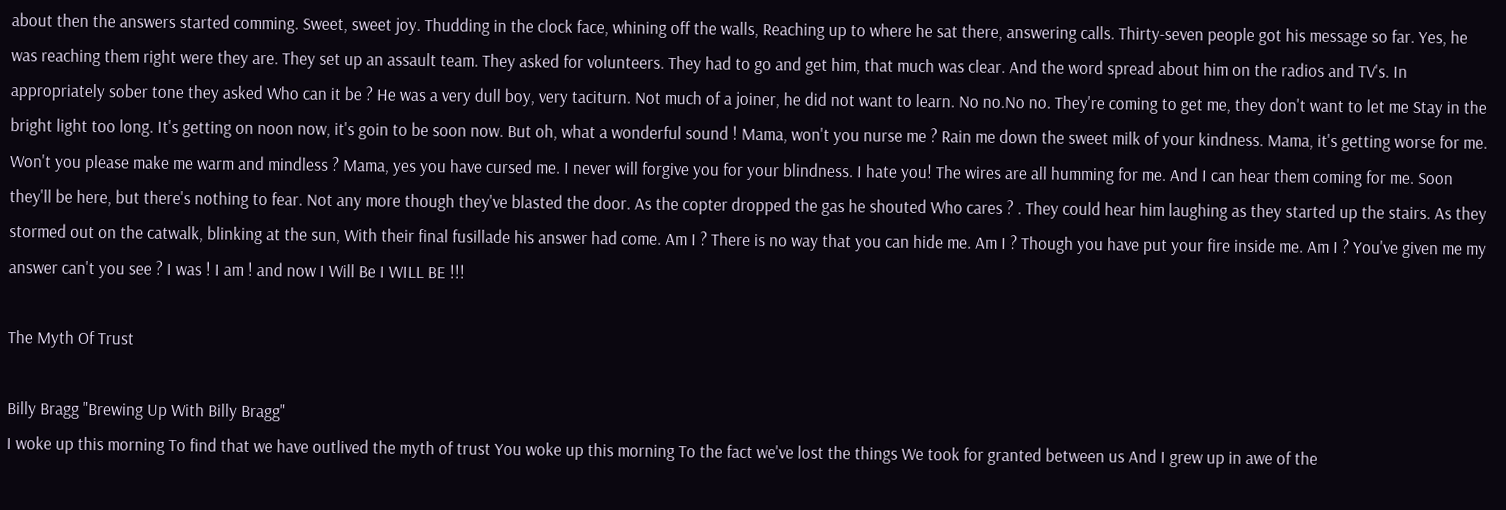about then the answers started comming. Sweet, sweet joy. Thudding in the clock face, whining off the walls, Reaching up to where he sat there, answering calls. Thirty-seven people got his message so far. Yes, he was reaching them right were they are. They set up an assault team. They asked for volunteers. They had to go and get him, that much was clear. And the word spread about him on the radios and TV's. In appropriately sober tone they asked Who can it be ? He was a very dull boy, very taciturn. Not much of a joiner, he did not want to learn. No no.No no. They're coming to get me, they don't want to let me Stay in the bright light too long. It's getting on noon now, it's goin to be soon now. But oh, what a wonderful sound ! Mama, won't you nurse me ? Rain me down the sweet milk of your kindness. Mama, it's getting worse for me. Won't you please make me warm and mindless ? Mama, yes you have cursed me. I never will forgive you for your blindness. I hate you! The wires are all humming for me. And I can hear them coming for me. Soon they'll be here, but there's nothing to fear. Not any more though they've blasted the door. As the copter dropped the gas he shouted Who cares ? . They could hear him laughing as they started up the stairs. As they stormed out on the catwalk, blinking at the sun, With their final fusillade his answer had come. Am I ? There is no way that you can hide me. Am I ? Though you have put your fire inside me. Am I ? You've given me my answer can't you see ? I was ! I am ! and now I Will Be I WILL BE !!!

The Myth Of Trust

Billy Bragg "Brewing Up With Billy Bragg"
I woke up this morning To find that we have outlived the myth of trust You woke up this morning To the fact we've lost the things We took for granted between us And I grew up in awe of the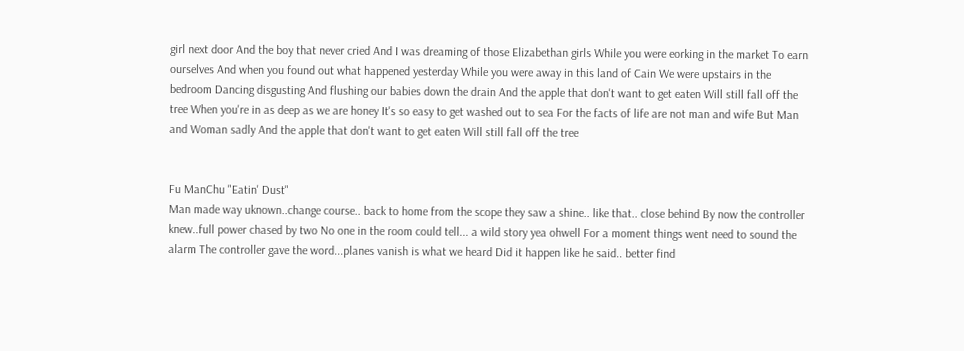girl next door And the boy that never cried And I was dreaming of those Elizabethan girls While you were eorking in the market To earn ourselves And when you found out what happened yesterday While you were away in this land of Cain We were upstairs in the bedroom Dancing disgusting And flushing our babies down the drain And the apple that don't want to get eaten Will still fall off the tree When you're in as deep as we are honey It's so easy to get washed out to sea For the facts of life are not man and wife But Man and Woman sadly And the apple that don't want to get eaten Will still fall off the tree


Fu ManChu "Eatin' Dust"
Man made way uknown..change course.. back to home from the scope they saw a shine.. like that.. close behind By now the controller knew..full power chased by two No one in the room could tell... a wild story yea ohwell For a moment things went need to sound the alarm The controller gave the word...planes vanish is what we heard Did it happen like he said.. better find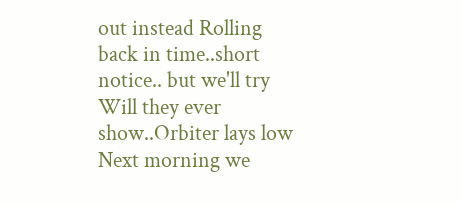out instead Rolling back in time..short notice.. but we'll try Will they ever show..Orbiter lays low Next morning we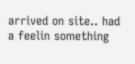arrived on site.. had a feelin something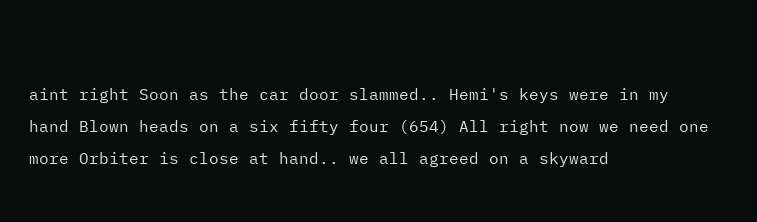aint right Soon as the car door slammed.. Hemi's keys were in my hand Blown heads on a six fifty four (654) All right now we need one more Orbiter is close at hand.. we all agreed on a skyward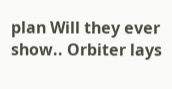plan Will they ever show.. Orbiter lays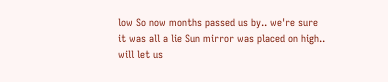low So now months passed us by.. we're sure it was all a lie Sun mirror was placed on high.. will let us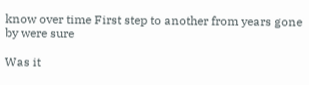know over time First step to another from years gone by were sure

Was it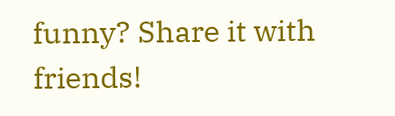funny? Share it with friends!